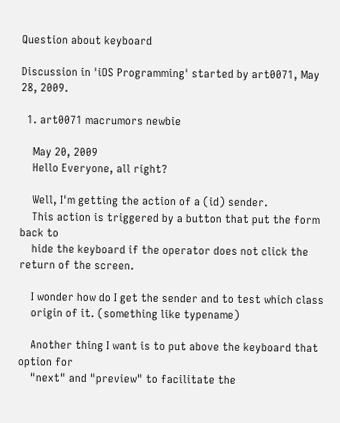Question about keyboard

Discussion in 'iOS Programming' started by art0071, May 28, 2009.

  1. art0071 macrumors newbie

    May 20, 2009
    Hello Everyone, all right?

    Well, I'm getting the action of a (id) sender.
    This action is triggered by a button that put the form back to
    hide the keyboard if the operator does not click the return of the screen.

    I wonder how do I get the sender and to test which class
    origin of it. (something like typename)

    Another thing I want is to put above the keyboard that option for
    "next" and "preview" to facilitate the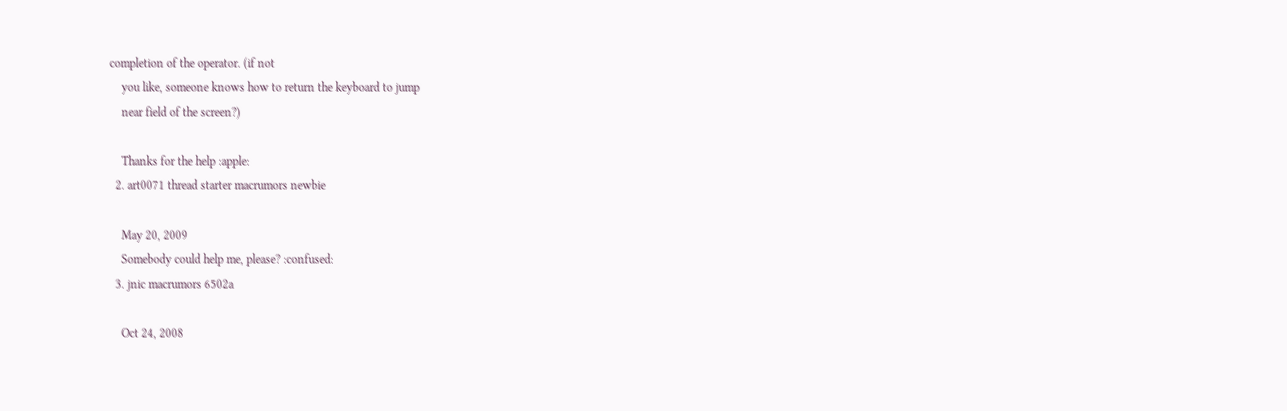completion of the operator. (if not
    you like, someone knows how to return the keyboard to jump
    near field of the screen?)

    Thanks for the help :apple:
  2. art0071 thread starter macrumors newbie

    May 20, 2009
    Somebody could help me, please? :confused:
  3. jnic macrumors 6502a

    Oct 24, 2008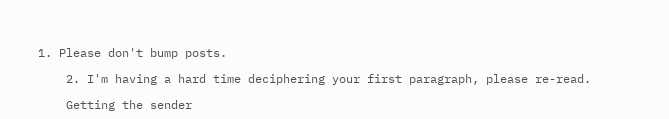1. Please don't bump posts.

    2. I'm having a hard time deciphering your first paragraph, please re-read.

    Getting the sender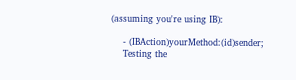(assuming you're using IB):

    - (IBAction)yourMethod:(id)sender;
    Testing the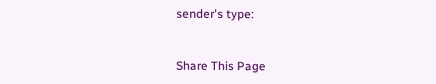sender's type:


Share This Page